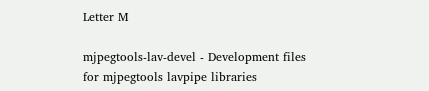Letter M

mjpegtools-lav-devel - Development files for mjpegtools lavpipe libraries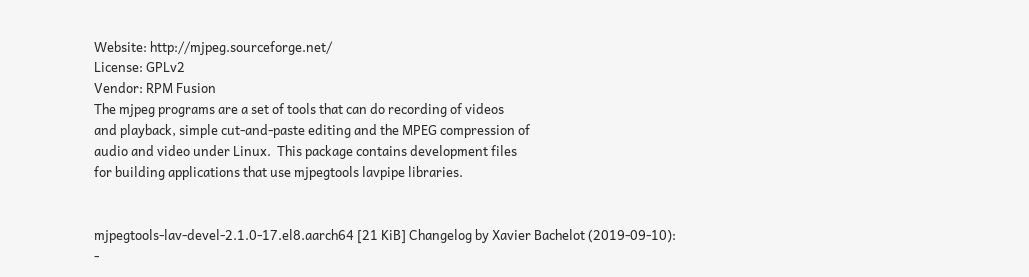Website: http://mjpeg.sourceforge.net/
License: GPLv2
Vendor: RPM Fusion
The mjpeg programs are a set of tools that can do recording of videos
and playback, simple cut-and-paste editing and the MPEG compression of
audio and video under Linux.  This package contains development files
for building applications that use mjpegtools lavpipe libraries.


mjpegtools-lav-devel-2.1.0-17.el8.aarch64 [21 KiB] Changelog by Xavier Bachelot (2019-09-10):
-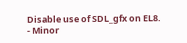Disable use of SDL_gfx on EL8.
- Minor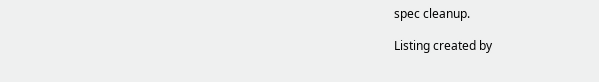spec cleanup.

Listing created by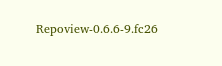Repoview-0.6.6-9.fc26